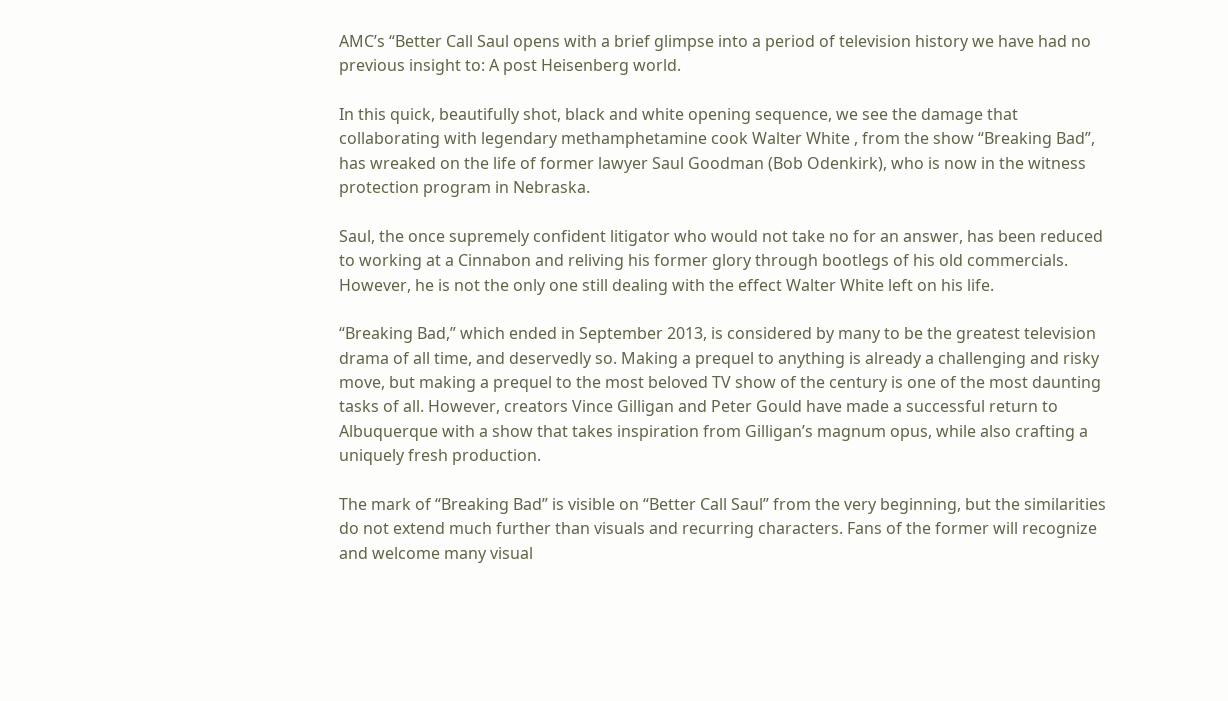AMC’s “Better Call Saul opens with a brief glimpse into a period of television history we have had no previous insight to: A post Heisenberg world.

In this quick, beautifully shot, black and white opening sequence, we see the damage that collaborating with legendary methamphetamine cook Walter White , from the show “Breaking Bad”, has wreaked on the life of former lawyer Saul Goodman (Bob Odenkirk), who is now in the witness protection program in Nebraska.

Saul, the once supremely confident litigator who would not take no for an answer, has been reduced to working at a Cinnabon and reliving his former glory through bootlegs of his old commercials. However, he is not the only one still dealing with the effect Walter White left on his life.

“Breaking Bad,” which ended in September 2013, is considered by many to be the greatest television drama of all time, and deservedly so. Making a prequel to anything is already a challenging and risky move, but making a prequel to the most beloved TV show of the century is one of the most daunting tasks of all. However, creators Vince Gilligan and Peter Gould have made a successful return to Albuquerque with a show that takes inspiration from Gilligan’s magnum opus, while also crafting a uniquely fresh production.

The mark of “Breaking Bad” is visible on “Better Call Saul” from the very beginning, but the similarities do not extend much further than visuals and recurring characters. Fans of the former will recognize and welcome many visual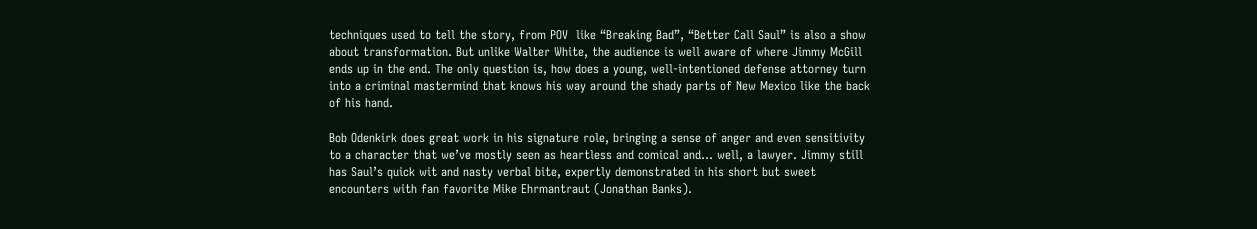techniques used to tell the story, from POV  like “Breaking Bad”, “Better Call Saul” is also a show about transformation. But unlike Walter White, the audience is well aware of where Jimmy McGill ends up in the end. The only question is, how does a young, well-intentioned defense attorney turn into a criminal mastermind that knows his way around the shady parts of New Mexico like the back of his hand.

Bob Odenkirk does great work in his signature role, bringing a sense of anger and even sensitivity to a character that we’ve mostly seen as heartless and comical and… well, a lawyer. Jimmy still has Saul’s quick wit and nasty verbal bite, expertly demonstrated in his short but sweet encounters with fan favorite Mike Ehrmantraut (Jonathan Banks).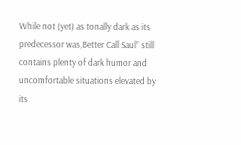While not (yet) as tonally dark as its predecessor was,Better Call Saul” still contains plenty of dark humor and uncomfortable situations elevated by its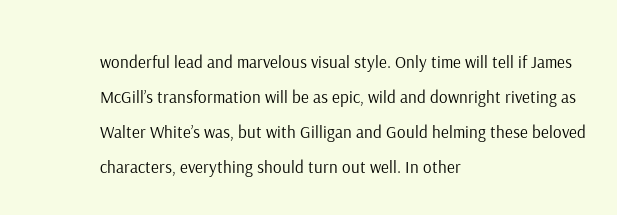wonderful lead and marvelous visual style. Only time will tell if James McGill’s transformation will be as epic, wild and downright riveting as Walter White’s was, but with Gilligan and Gould helming these beloved characters, everything should turn out well. In other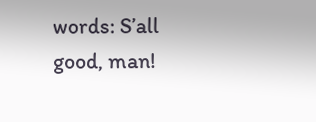words: S’all good, man!